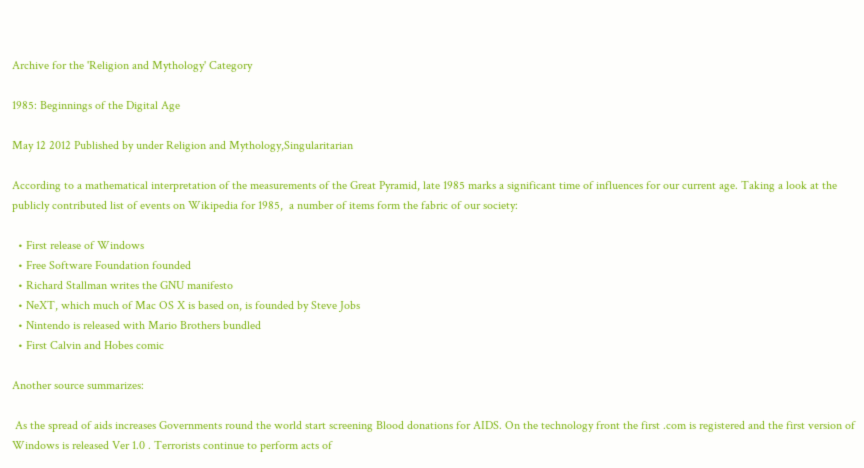Archive for the 'Religion and Mythology' Category

1985: Beginnings of the Digital Age

May 12 2012 Published by under Religion and Mythology,Singularitarian

According to a mathematical interpretation of the measurements of the Great Pyramid, late 1985 marks a significant time of influences for our current age. Taking a look at the publicly contributed list of events on Wikipedia for 1985,  a number of items form the fabric of our society:

  • First release of Windows
  • Free Software Foundation founded
  • Richard Stallman writes the GNU manifesto
  • NeXT, which much of Mac OS X is based on, is founded by Steve Jobs
  • Nintendo is released with Mario Brothers bundled
  • First Calvin and Hobes comic

Another source summarizes:

 As the spread of aids increases Governments round the world start screening Blood donations for AIDS. On the technology front the first .com is registered and the first version of Windows is released Ver 1.0 . Terrorists continue to perform acts of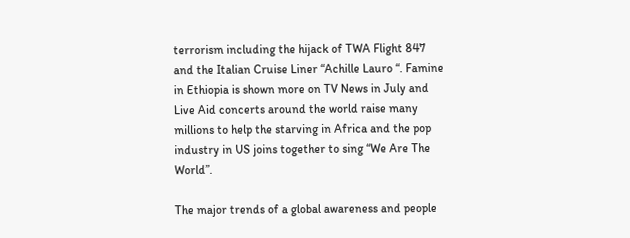terrorism including the hijack of TWA Flight 847 and the Italian Cruise Liner “Achille Lauro “. Famine in Ethiopia is shown more on TV News in July and Live Aid concerts around the world raise many millions to help the starving in Africa and the pop industry in US joins together to sing “We Are The World”.

The major trends of a global awareness and people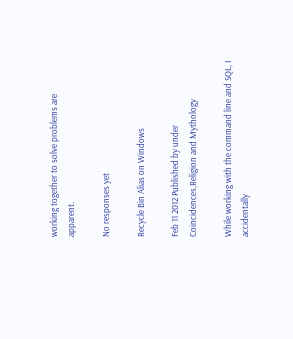working together to solve problems are apparent.

No responses yet

Recycle Bin Alias on Windows

Feb 11 2012 Published by under Coincidences,Religion and Mythology

While working with the command line and SQL, I accidentally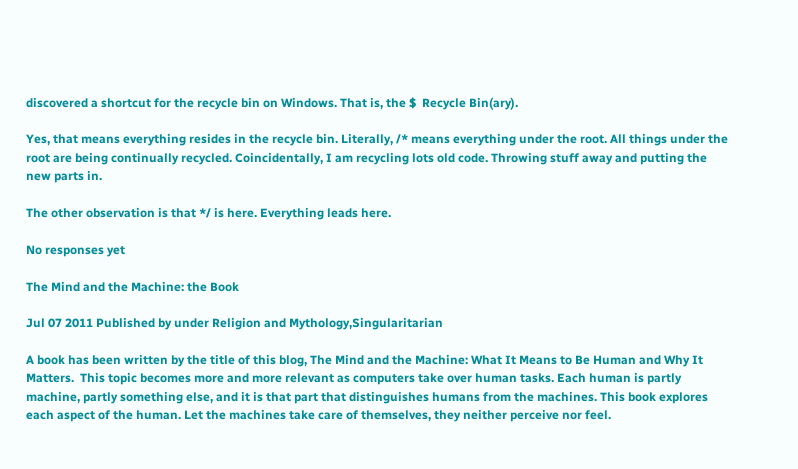discovered a shortcut for the recycle bin on Windows. That is, the $  Recycle Bin(ary).

Yes, that means everything resides in the recycle bin. Literally, /* means everything under the root. All things under the root are being continually recycled. Coincidentally, I am recycling lots old code. Throwing stuff away and putting the new parts in.

The other observation is that */ is here. Everything leads here.

No responses yet

The Mind and the Machine: the Book

Jul 07 2011 Published by under Religion and Mythology,Singularitarian

A book has been written by the title of this blog, The Mind and the Machine: What It Means to Be Human and Why It Matters.  This topic becomes more and more relevant as computers take over human tasks. Each human is partly machine, partly something else, and it is that part that distinguishes humans from the machines. This book explores each aspect of the human. Let the machines take care of themselves, they neither perceive nor feel.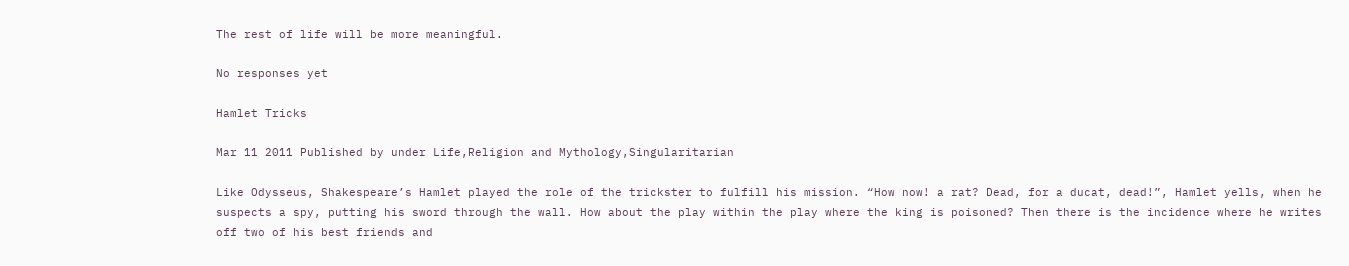The rest of life will be more meaningful.

No responses yet

Hamlet Tricks

Mar 11 2011 Published by under Life,Religion and Mythology,Singularitarian

Like Odysseus, Shakespeare’s Hamlet played the role of the trickster to fulfill his mission. “How now! a rat? Dead, for a ducat, dead!”, Hamlet yells, when he suspects a spy, putting his sword through the wall. How about the play within the play where the king is poisoned? Then there is the incidence where he writes off two of his best friends and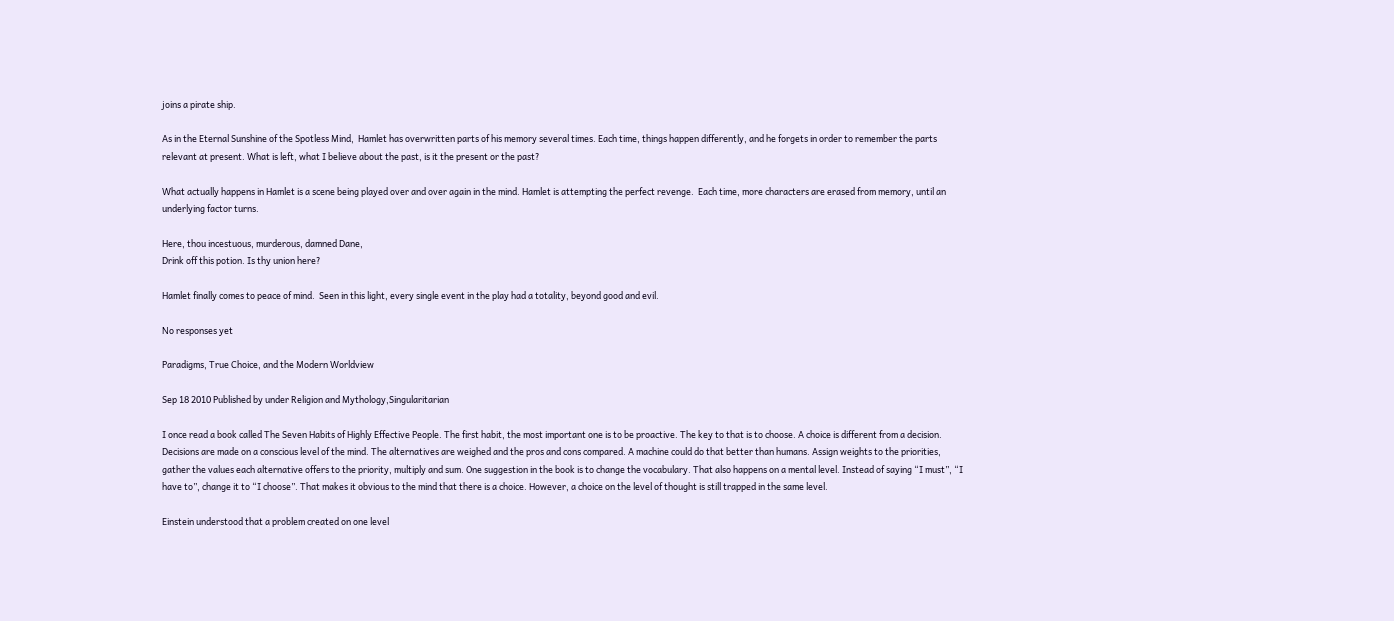joins a pirate ship.

As in the Eternal Sunshine of the Spotless Mind,  Hamlet has overwritten parts of his memory several times. Each time, things happen differently, and he forgets in order to remember the parts relevant at present. What is left, what I believe about the past, is it the present or the past?

What actually happens in Hamlet is a scene being played over and over again in the mind. Hamlet is attempting the perfect revenge.  Each time, more characters are erased from memory, until an underlying factor turns.

Here, thou incestuous, murderous, damned Dane,
Drink off this potion. Is thy union here?

Hamlet finally comes to peace of mind.  Seen in this light, every single event in the play had a totality, beyond good and evil.

No responses yet

Paradigms, True Choice, and the Modern Worldview

Sep 18 2010 Published by under Religion and Mythology,Singularitarian

I once read a book called The Seven Habits of Highly Effective People. The first habit, the most important one is to be proactive. The key to that is to choose. A choice is different from a decision. Decisions are made on a conscious level of the mind. The alternatives are weighed and the pros and cons compared. A machine could do that better than humans. Assign weights to the priorities, gather the values each alternative offers to the priority, multiply and sum. One suggestion in the book is to change the vocabulary. That also happens on a mental level. Instead of saying “I must”, “I have to”, change it to “I choose”. That makes it obvious to the mind that there is a choice. However, a choice on the level of thought is still trapped in the same level.

Einstein understood that a problem created on one level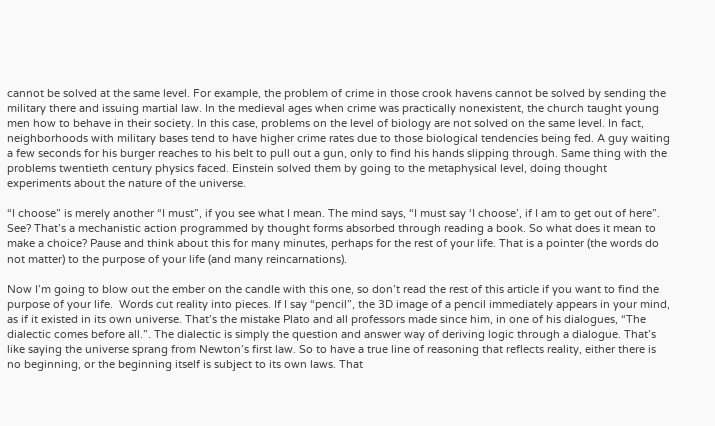cannot be solved at the same level. For example, the problem of crime in those crook havens cannot be solved by sending the military there and issuing martial law. In the medieval ages when crime was practically nonexistent, the church taught young men how to behave in their society. In this case, problems on the level of biology are not solved on the same level. In fact, neighborhoods with military bases tend to have higher crime rates due to those biological tendencies being fed. A guy waiting a few seconds for his burger reaches to his belt to pull out a gun, only to find his hands slipping through. Same thing with the problems twentieth century physics faced. Einstein solved them by going to the metaphysical level, doing thought experiments about the nature of the universe.

“I choose” is merely another “I must”, if you see what I mean. The mind says, “I must say ‘I choose’, if I am to get out of here”. See? That’s a mechanistic action programmed by thought forms absorbed through reading a book. So what does it mean to make a choice? Pause and think about this for many minutes, perhaps for the rest of your life. That is a pointer (the words do not matter) to the purpose of your life (and many reincarnations).

Now I’m going to blow out the ember on the candle with this one, so don’t read the rest of this article if you want to find the purpose of your life.  Words cut reality into pieces. If I say “pencil”, the 3D image of a pencil immediately appears in your mind, as if it existed in its own universe. That’s the mistake Plato and all professors made since him, in one of his dialogues, “The dialectic comes before all.”. The dialectic is simply the question and answer way of deriving logic through a dialogue. That’s like saying the universe sprang from Newton’s first law. So to have a true line of reasoning that reflects reality, either there is no beginning, or the beginning itself is subject to its own laws. That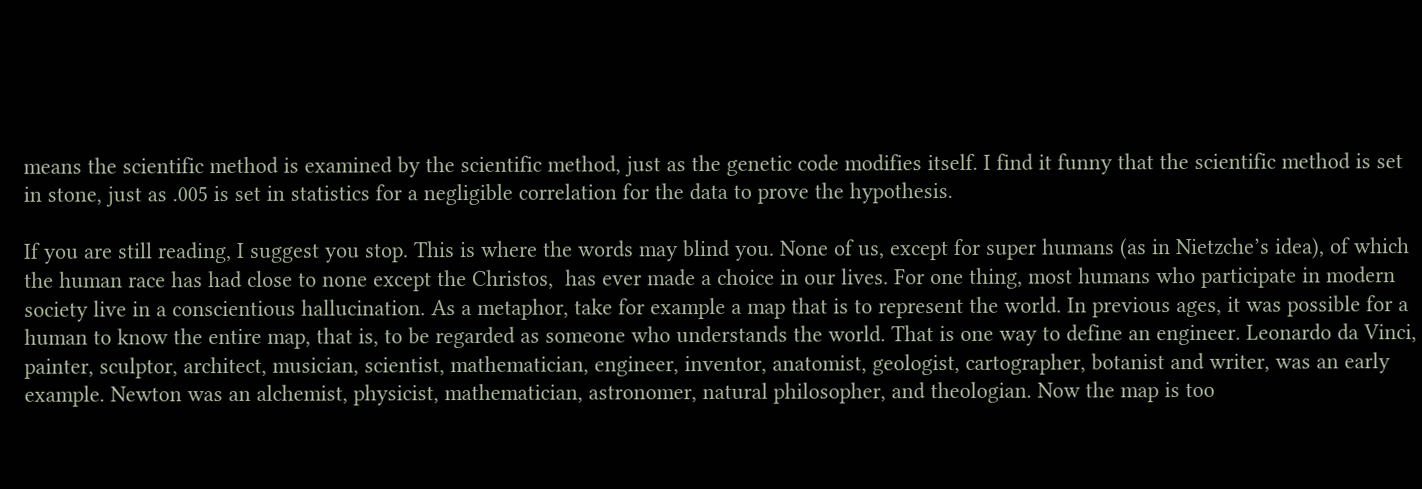means the scientific method is examined by the scientific method, just as the genetic code modifies itself. I find it funny that the scientific method is set in stone, just as .005 is set in statistics for a negligible correlation for the data to prove the hypothesis.

If you are still reading, I suggest you stop. This is where the words may blind you. None of us, except for super humans (as in Nietzche’s idea), of which the human race has had close to none except the Christos,  has ever made a choice in our lives. For one thing, most humans who participate in modern society live in a conscientious hallucination. As a metaphor, take for example a map that is to represent the world. In previous ages, it was possible for a human to know the entire map, that is, to be regarded as someone who understands the world. That is one way to define an engineer. Leonardo da Vinci, painter, sculptor, architect, musician, scientist, mathematician, engineer, inventor, anatomist, geologist, cartographer, botanist and writer, was an early example. Newton was an alchemist, physicist, mathematician, astronomer, natural philosopher, and theologian. Now the map is too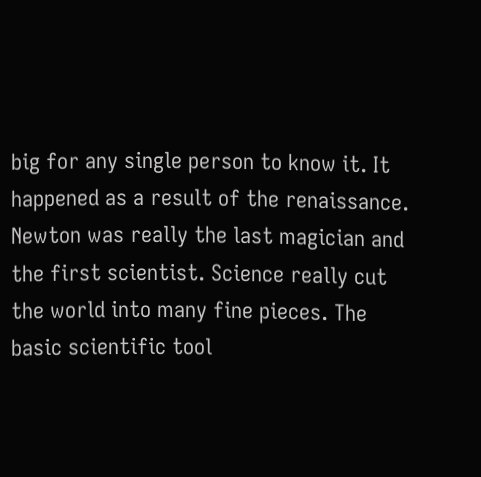big for any single person to know it. It happened as a result of the renaissance. Newton was really the last magician and the first scientist. Science really cut the world into many fine pieces. The basic scientific tool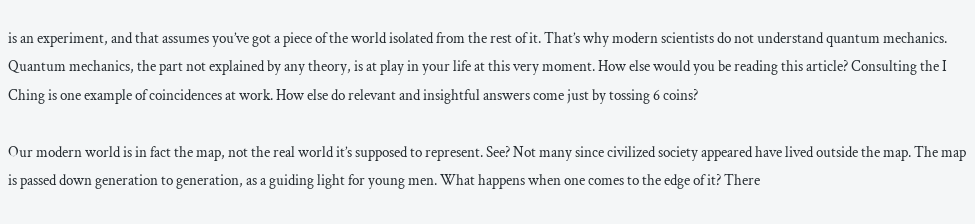is an experiment, and that assumes you’ve got a piece of the world isolated from the rest of it. That’s why modern scientists do not understand quantum mechanics. Quantum mechanics, the part not explained by any theory, is at play in your life at this very moment. How else would you be reading this article? Consulting the I Ching is one example of coincidences at work. How else do relevant and insightful answers come just by tossing 6 coins?

Our modern world is in fact the map, not the real world it’s supposed to represent. See? Not many since civilized society appeared have lived outside the map. The map is passed down generation to generation, as a guiding light for young men. What happens when one comes to the edge of it? There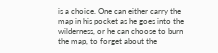is a choice. One can either carry the map in his pocket as he goes into the wilderness, or he can choose to burn the map, to forget about the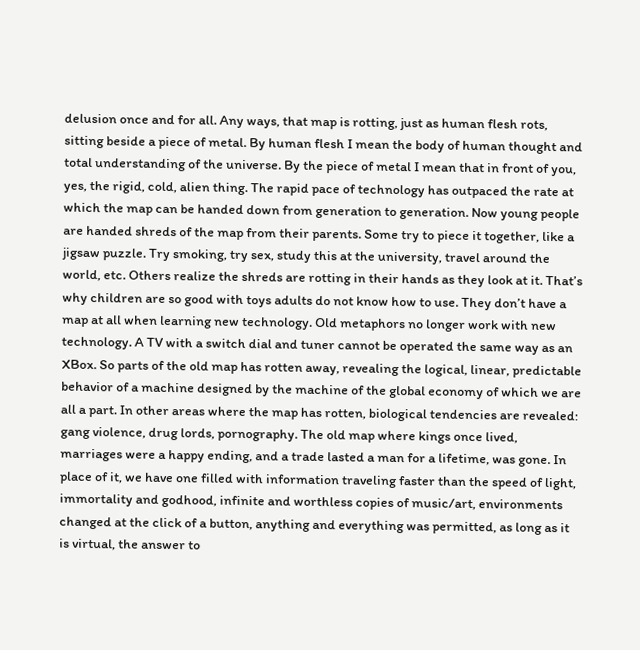delusion once and for all. Any ways, that map is rotting, just as human flesh rots, sitting beside a piece of metal. By human flesh I mean the body of human thought and total understanding of the universe. By the piece of metal I mean that in front of you, yes, the rigid, cold, alien thing. The rapid pace of technology has outpaced the rate at which the map can be handed down from generation to generation. Now young people are handed shreds of the map from their parents. Some try to piece it together, like a jigsaw puzzle. Try smoking, try sex, study this at the university, travel around the world, etc. Others realize the shreds are rotting in their hands as they look at it. That’s why children are so good with toys adults do not know how to use. They don’t have a map at all when learning new technology. Old metaphors no longer work with new technology. A TV with a switch dial and tuner cannot be operated the same way as an XBox. So parts of the old map has rotten away, revealing the logical, linear, predictable behavior of a machine designed by the machine of the global economy of which we are all a part. In other areas where the map has rotten, biological tendencies are revealed: gang violence, drug lords, pornography. The old map where kings once lived, marriages were a happy ending, and a trade lasted a man for a lifetime, was gone. In place of it, we have one filled with information traveling faster than the speed of light, immortality and godhood, infinite and worthless copies of music/art, environments changed at the click of a button, anything and everything was permitted, as long as it is virtual, the answer to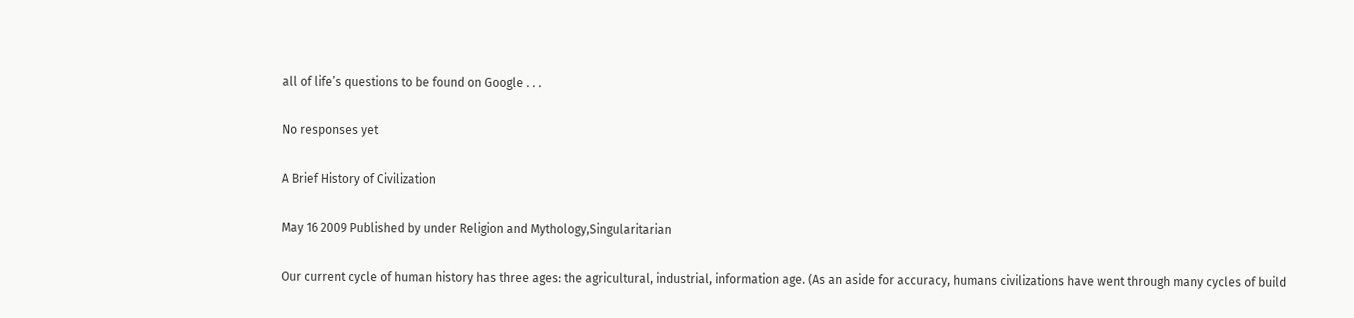all of life’s questions to be found on Google . . .

No responses yet

A Brief History of Civilization

May 16 2009 Published by under Religion and Mythology,Singularitarian

Our current cycle of human history has three ages: the agricultural, industrial, information age. (As an aside for accuracy, humans civilizations have went through many cycles of build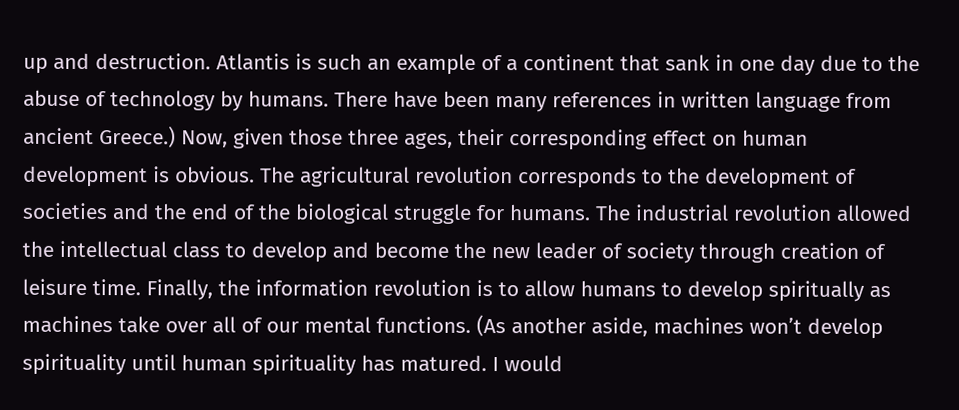up and destruction. Atlantis is such an example of a continent that sank in one day due to the abuse of technology by humans. There have been many references in written language from ancient Greece.) Now, given those three ages, their corresponding effect on human development is obvious. The agricultural revolution corresponds to the development of societies and the end of the biological struggle for humans. The industrial revolution allowed the intellectual class to develop and become the new leader of society through creation of leisure time. Finally, the information revolution is to allow humans to develop spiritually as machines take over all of our mental functions. (As another aside, machines won’t develop spirituality until human spirituality has matured. I would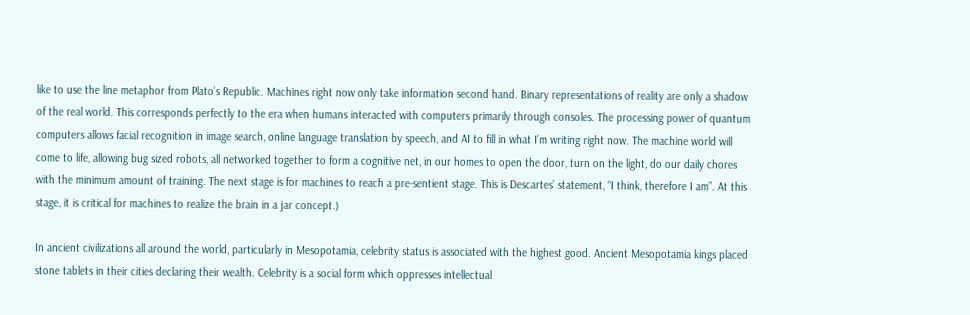like to use the line metaphor from Plato’s Republic. Machines right now only take information second hand. Binary representations of reality are only a shadow of the real world. This corresponds perfectly to the era when humans interacted with computers primarily through consoles. The processing power of quantum computers allows facial recognition in image search, online language translation by speech, and AI to fill in what I’m writing right now. The machine world will come to life, allowing bug sized robots, all networked together to form a cognitive net, in our homes to open the door, turn on the light, do our daily chores with the minimum amount of training. The next stage is for machines to reach a pre-sentient stage. This is Descartes’ statement, “I think, therefore I am”. At this stage, it is critical for machines to realize the brain in a jar concept.)

In ancient civilizations all around the world, particularly in Mesopotamia, celebrity status is associated with the highest good. Ancient Mesopotamia kings placed stone tablets in their cities declaring their wealth. Celebrity is a social form which oppresses intellectual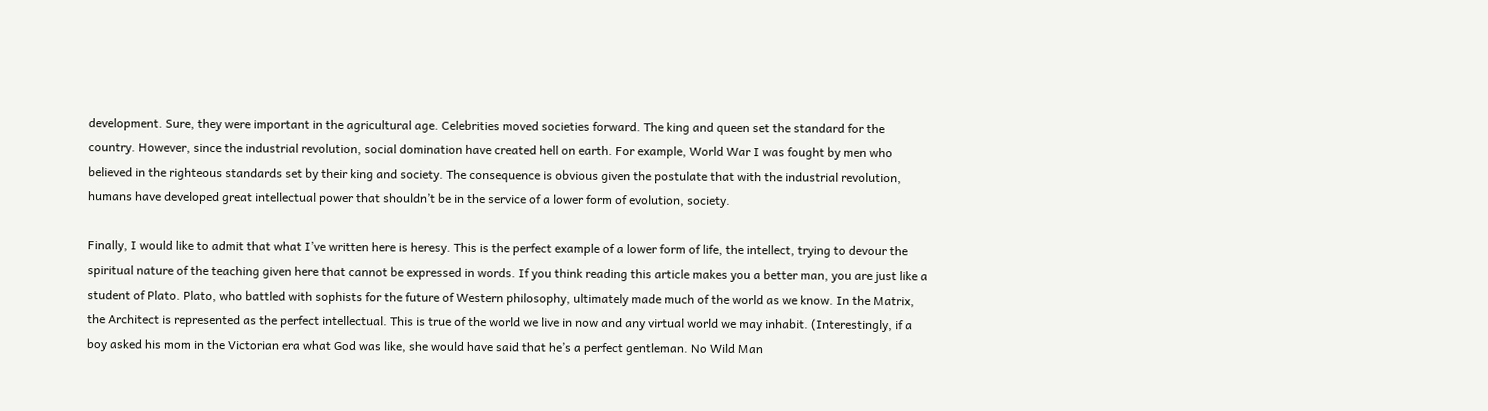development. Sure, they were important in the agricultural age. Celebrities moved societies forward. The king and queen set the standard for the country. However, since the industrial revolution, social domination have created hell on earth. For example, World War I was fought by men who believed in the righteous standards set by their king and society. The consequence is obvious given the postulate that with the industrial revolution, humans have developed great intellectual power that shouldn’t be in the service of a lower form of evolution, society.

Finally, I would like to admit that what I’ve written here is heresy. This is the perfect example of a lower form of life, the intellect, trying to devour the spiritual nature of the teaching given here that cannot be expressed in words. If you think reading this article makes you a better man, you are just like a student of Plato. Plato, who battled with sophists for the future of Western philosophy, ultimately made much of the world as we know. In the Matrix, the Architect is represented as the perfect intellectual. This is true of the world we live in now and any virtual world we may inhabit. (Interestingly, if a boy asked his mom in the Victorian era what God was like, she would have said that he’s a perfect gentleman. No Wild Man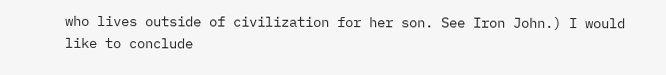who lives outside of civilization for her son. See Iron John.) I would like to conclude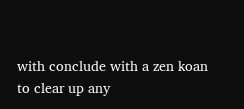with conclude with a zen koan to clear up any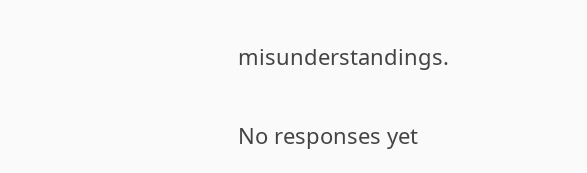misunderstandings.

No responses yet